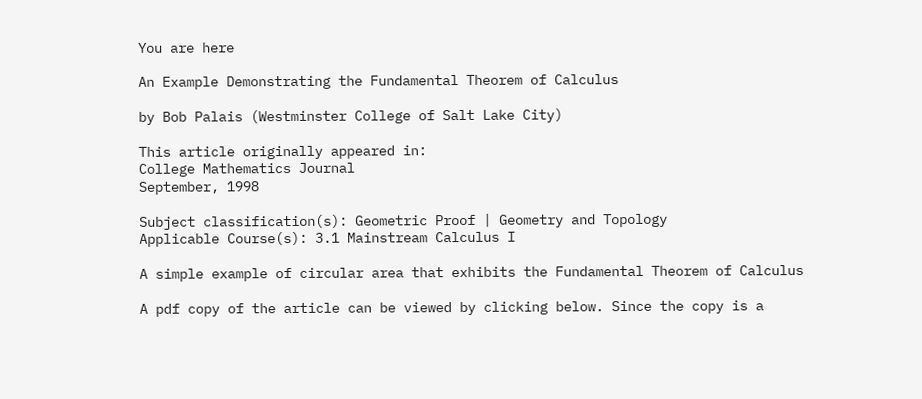You are here

An Example Demonstrating the Fundamental Theorem of Calculus

by Bob Palais (Westminster College of Salt Lake City)

This article originally appeared in:
College Mathematics Journal
September, 1998

Subject classification(s): Geometric Proof | Geometry and Topology
Applicable Course(s): 3.1 Mainstream Calculus I

A simple example of circular area that exhibits the Fundamental Theorem of Calculus

A pdf copy of the article can be viewed by clicking below. Since the copy is a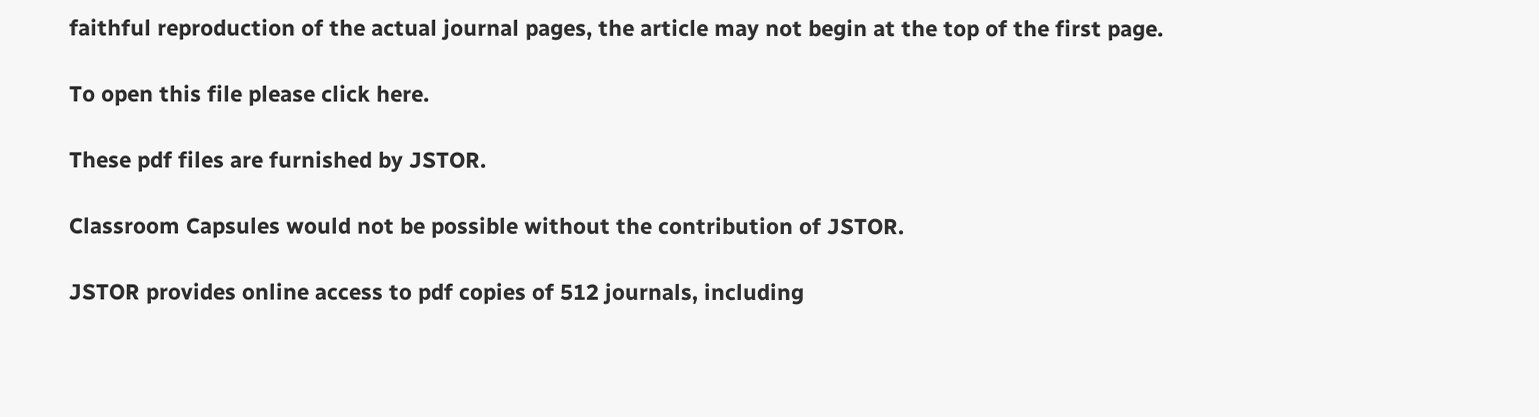faithful reproduction of the actual journal pages, the article may not begin at the top of the first page.

To open this file please click here.

These pdf files are furnished by JSTOR.

Classroom Capsules would not be possible without the contribution of JSTOR.

JSTOR provides online access to pdf copies of 512 journals, including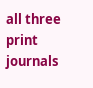all three print journals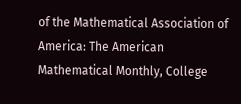of the Mathematical Association of America: The American Mathematical Monthly, College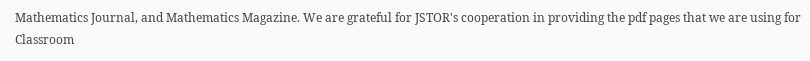Mathematics Journal, and Mathematics Magazine. We are grateful for JSTOR's cooperation in providing the pdf pages that we are using for Classroom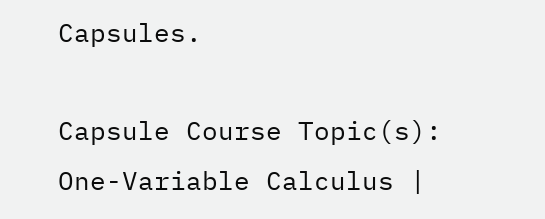Capsules.

Capsule Course Topic(s):
One-Variable Calculus |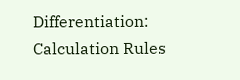Differentiation: Calculation Rules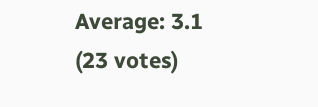Average: 3.1 (23 votes)